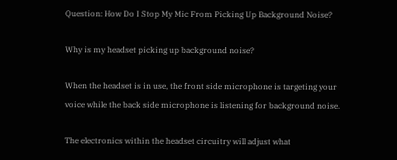Question: How Do I Stop My Mic From Picking Up Background Noise?

Why is my headset picking up background noise?

When the headset is in use, the front side microphone is targeting your voice while the back side microphone is listening for background noise.

The electronics within the headset circuitry will adjust what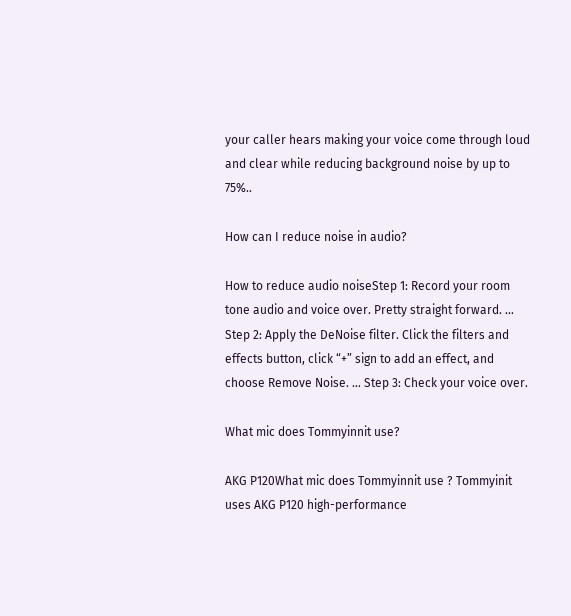your caller hears making your voice come through loud and clear while reducing background noise by up to 75%..

How can I reduce noise in audio?

How to reduce audio noiseStep 1: Record your room tone audio and voice over. Pretty straight forward. … Step 2: Apply the DeNoise filter. Click the filters and effects button, click “+” sign to add an effect, and choose Remove Noise. … Step 3: Check your voice over.

What mic does Tommyinnit use?

AKG P120What mic does Tommyinnit use ? Tommyinit uses AKG P120 high-performance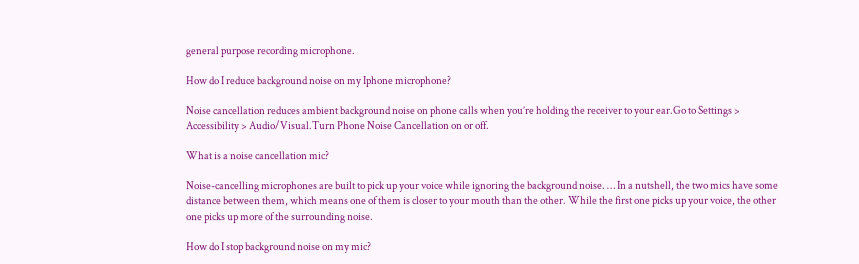general purpose recording microphone.

How do I reduce background noise on my Iphone microphone?

Noise cancellation reduces ambient background noise on phone calls when you’re holding the receiver to your ear.Go to Settings > Accessibility > Audio/Visual.Turn Phone Noise Cancellation on or off.

What is a noise cancellation mic?

Noise-cancelling microphones are built to pick up your voice while ignoring the background noise. … In a nutshell, the two mics have some distance between them, which means one of them is closer to your mouth than the other. While the first one picks up your voice, the other one picks up more of the surrounding noise.

How do I stop background noise on my mic?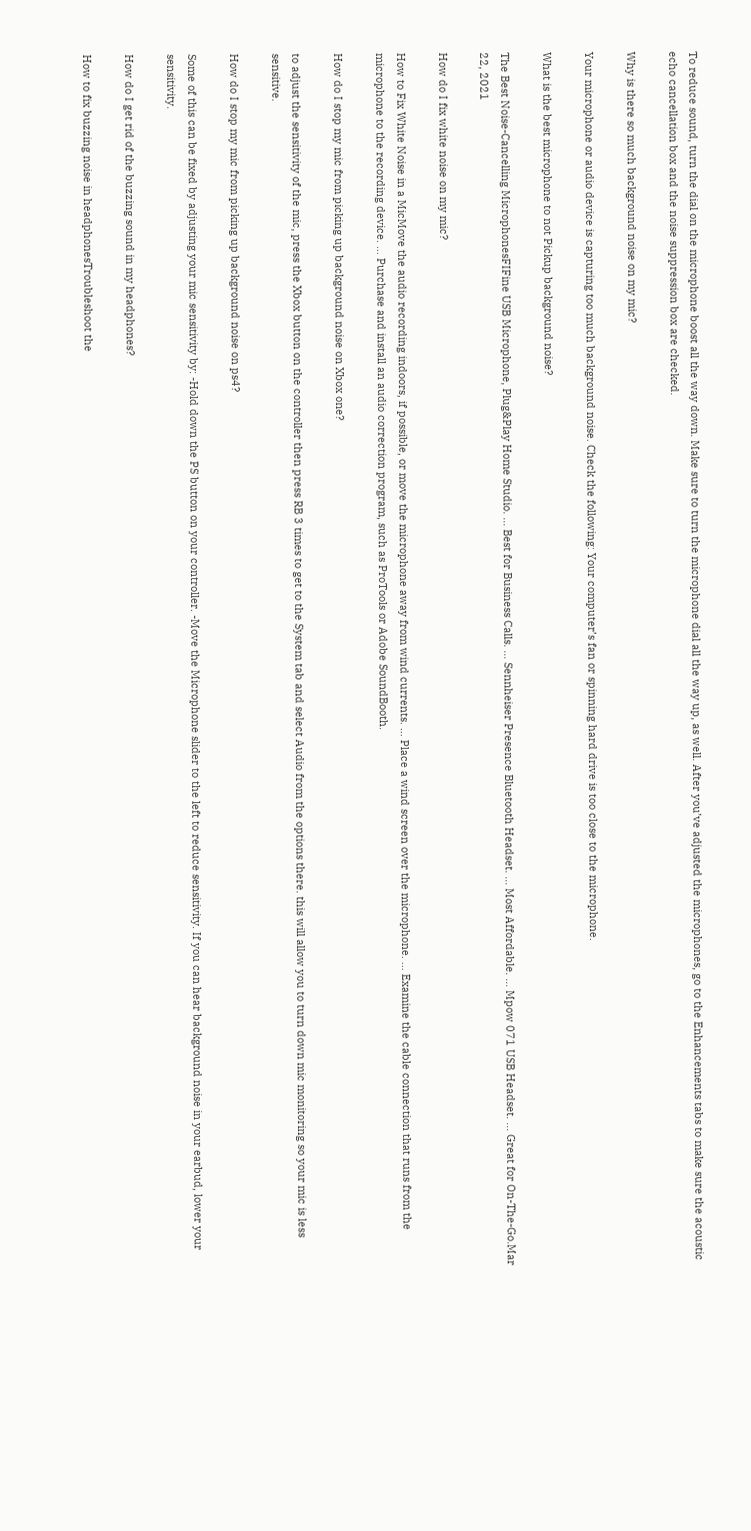To reduce sound, turn the dial on the microphone boost all the way down. Make sure to turn the microphone dial all the way up, as well. After you’ve adjusted the microphones, go to the Enhancements tabs to make sure the acoustic echo cancellation box and the noise suppression box are checked.

Why is there so much background noise on my mic?

Your microphone or audio device is capturing too much background noise. Check the following: Your computer’s fan or spinning hard drive is too close to the microphone.

What is the best microphone to not Pickup background noise?

The Best Noise-Cancelling MicrophonesFIFine USB Microphone, Plug&Play Home Studio. … Best for Business Calls. … Sennheiser Presence Bluetooth Headset. … Most Affordable. … Mpow 071 USB Headset. … Great for On-The-Go.Mar 22, 2021

How do I fix white noise on my mic?

How to Fix White Noise in a MicMove the audio recording indoors, if possible, or move the microphone away from wind currents. … Place a wind screen over the microphone. … Examine the cable connection that runs from the microphone to the recording device. … Purchase and install an audio correction program, such as ProTools or Adobe SoundBooth.

How do I stop my mic from picking up background noise on Xbox one?

to adjust the sensitivity of the mic, press the Xbox button on the controller then press RB 3 times to get to the System tab and select Audio from the options there. this will allow you to turn down mic monitoring so your mic is less sensitive.

How do I stop my mic from picking up background noise on ps4?

Some of this can be fixed by adjusting your mic sensitivity by: -Hold down the PS button on your controller. -Move the Microphone slider to the left to reduce sensitivity. If you can hear background noise in your earbud, lower your sensitivity.

How do I get rid of the buzzing sound in my headphones?

How to fix buzzing noise in headphonesTroubleshoot the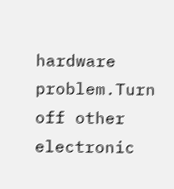hardware problem.Turn off other electronic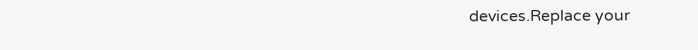devices.Replace your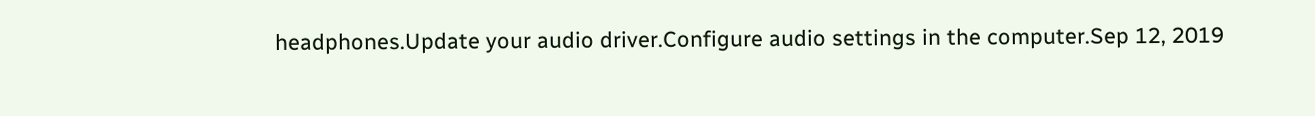headphones.Update your audio driver.Configure audio settings in the computer.Sep 12, 2019